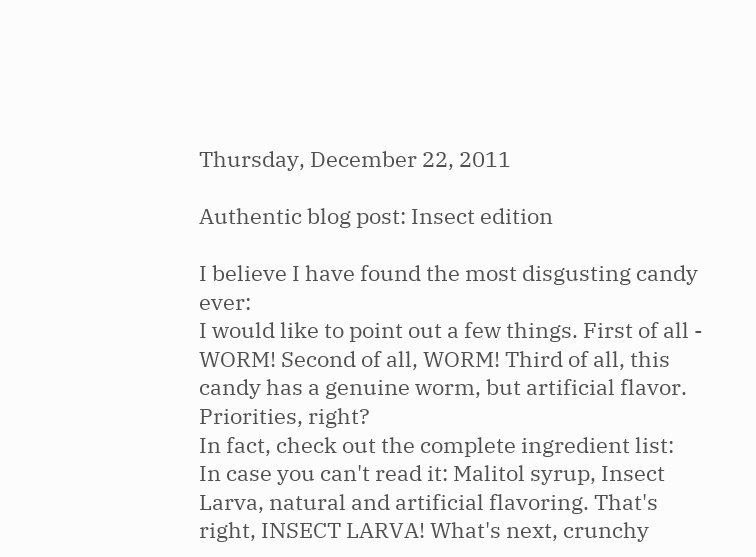Thursday, December 22, 2011

Authentic blog post: Insect edition

I believe I have found the most disgusting candy ever:
I would like to point out a few things. First of all - WORM! Second of all, WORM! Third of all, this candy has a genuine worm, but artificial flavor. Priorities, right?
In fact, check out the complete ingredient list:
In case you can't read it: Malitol syrup, Insect Larva, natural and artificial flavoring. That's right, INSECT LARVA! What's next, crunchy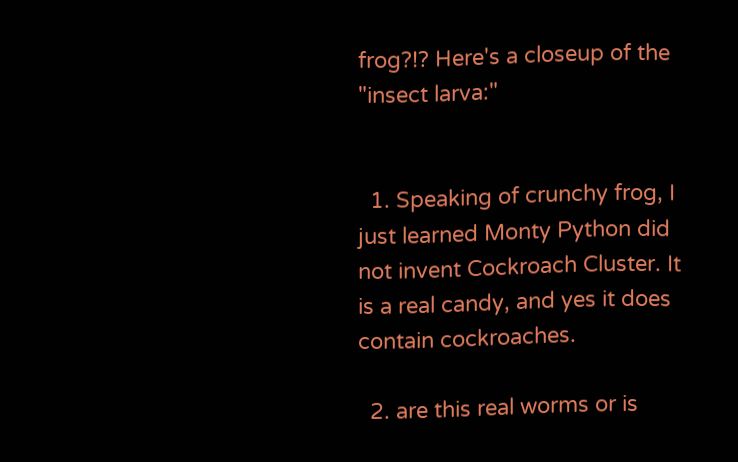frog?!? Here's a closeup of the "insect larva:"


  1. Speaking of crunchy frog, I just learned Monty Python did not invent Cockroach Cluster. It is a real candy, and yes it does contain cockroaches.

  2. are this real worms or is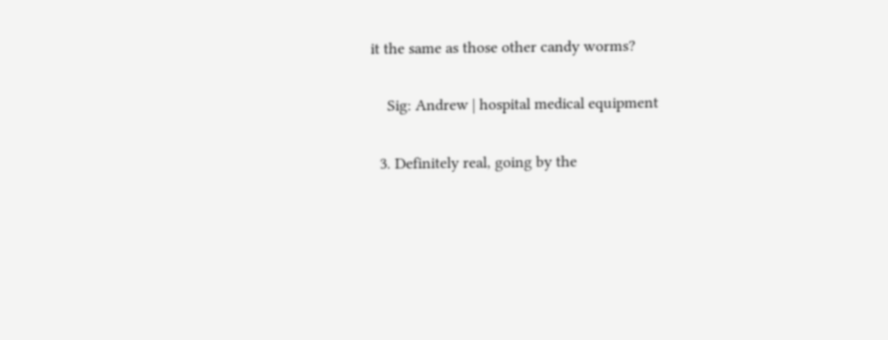it the same as those other candy worms?

    Sig: Andrew | hospital medical equipment

  3. Definitely real, going by the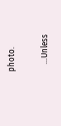photo.

    ...Unless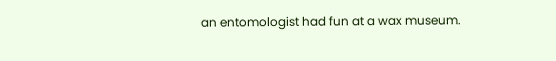an entomologist had fun at a wax museum.